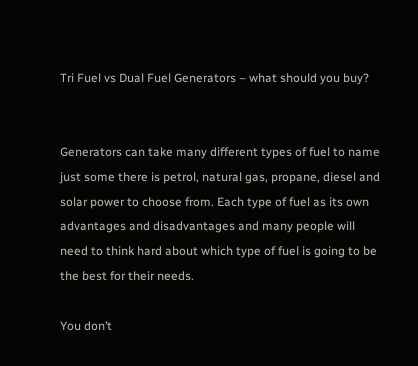Tri Fuel vs Dual Fuel Generators – what should you buy?


Generators can take many different types of fuel to name just some there is petrol, natural gas, propane, diesel and solar power to choose from. Each type of fuel as its own advantages and disadvantages and many people will need to think hard about which type of fuel is going to be the best for their needs.

You don’t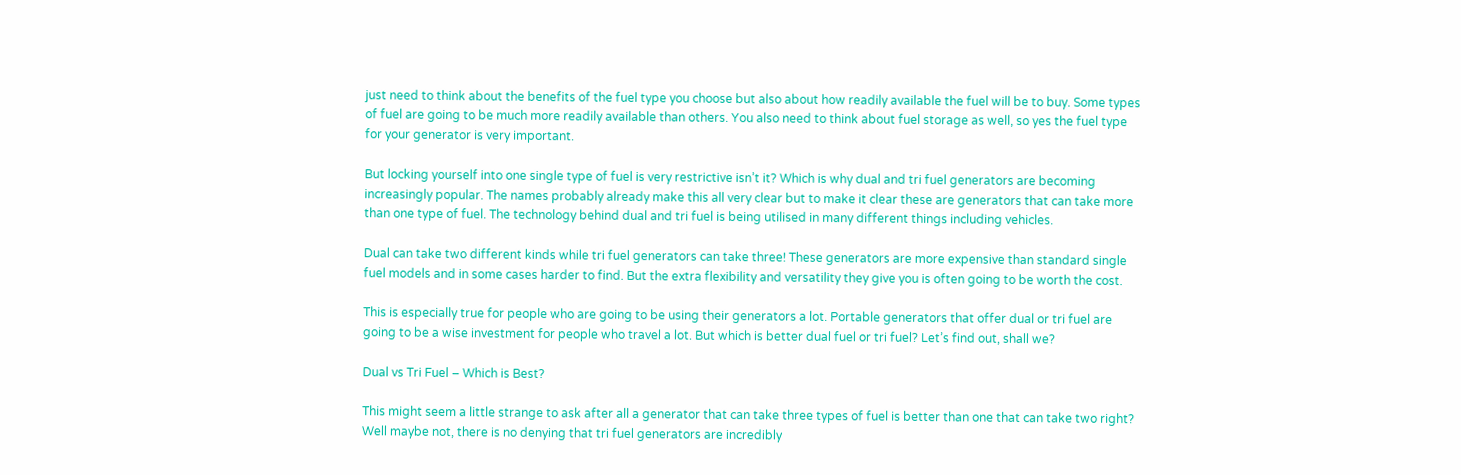just need to think about the benefits of the fuel type you choose but also about how readily available the fuel will be to buy. Some types of fuel are going to be much more readily available than others. You also need to think about fuel storage as well, so yes the fuel type for your generator is very important.

But locking yourself into one single type of fuel is very restrictive isn’t it? Which is why dual and tri fuel generators are becoming increasingly popular. The names probably already make this all very clear but to make it clear these are generators that can take more than one type of fuel. The technology behind dual and tri fuel is being utilised in many different things including vehicles.

Dual can take two different kinds while tri fuel generators can take three! These generators are more expensive than standard single fuel models and in some cases harder to find. But the extra flexibility and versatility they give you is often going to be worth the cost.

This is especially true for people who are going to be using their generators a lot. Portable generators that offer dual or tri fuel are going to be a wise investment for people who travel a lot. But which is better dual fuel or tri fuel? Let’s find out, shall we?

Dual vs Tri Fuel – Which is Best?

This might seem a little strange to ask after all a generator that can take three types of fuel is better than one that can take two right? Well maybe not, there is no denying that tri fuel generators are incredibly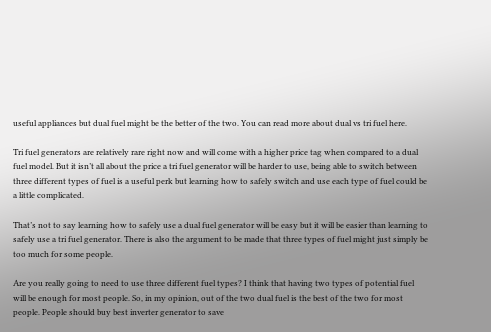useful appliances but dual fuel might be the better of the two. You can read more about dual vs tri fuel here.

Tri fuel generators are relatively rare right now and will come with a higher price tag when compared to a dual fuel model. But it isn’t all about the price a tri fuel generator will be harder to use, being able to switch between three different types of fuel is a useful perk but learning how to safely switch and use each type of fuel could be a little complicated.

That’s not to say learning how to safely use a dual fuel generator will be easy but it will be easier than learning to safely use a tri fuel generator. There is also the argument to be made that three types of fuel might just simply be too much for some people.

Are you really going to need to use three different fuel types? I think that having two types of potential fuel will be enough for most people. So, in my opinion, out of the two dual fuel is the best of the two for most people. People should buy best inverter generator to save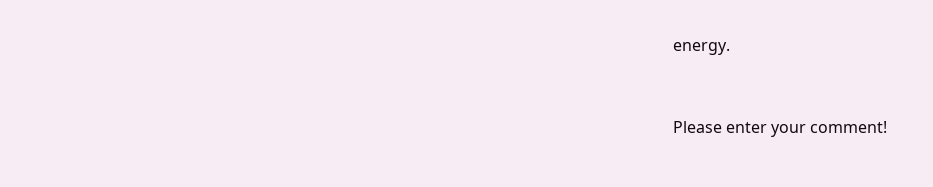energy.


Please enter your comment!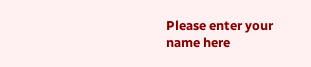Please enter your name here